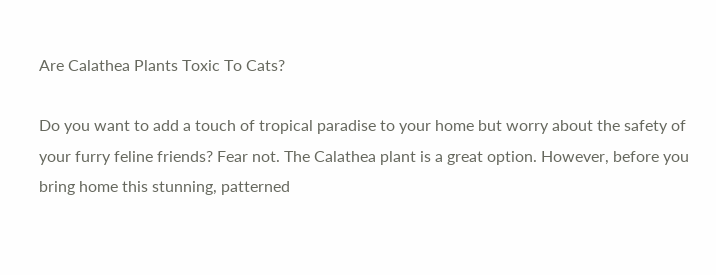Are Calathea Plants Toxic To Cats?

Do you want to add a touch of tropical paradise to your home but worry about the safety of your furry feline friends? Fear not. The Calathea plant is a great option. However, before you bring home this stunning, patterned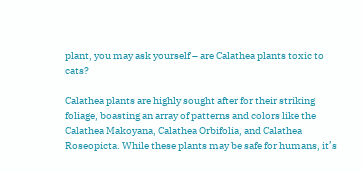plant, you may ask yourself – are Calathea plants toxic to cats?

Calathea plants are highly sought after for their striking foliage, boasting an array of patterns and colors like the Calathea Makoyana, Calathea Orbifolia, and Calathea Roseopicta. While these plants may be safe for humans, it’s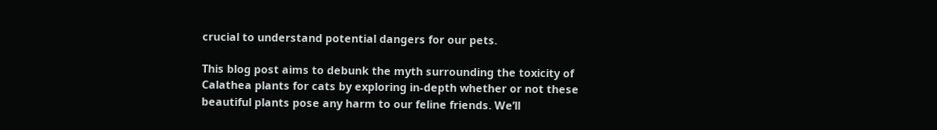crucial to understand potential dangers for our pets.

This blog post aims to debunk the myth surrounding the toxicity of Calathea plants for cats by exploring in-depth whether or not these beautiful plants pose any harm to our feline friends. We’ll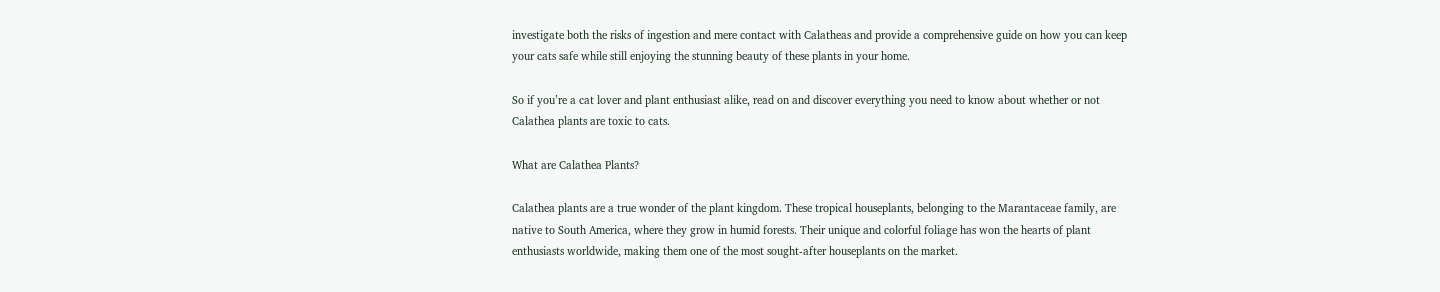investigate both the risks of ingestion and mere contact with Calatheas and provide a comprehensive guide on how you can keep your cats safe while still enjoying the stunning beauty of these plants in your home.

So if you’re a cat lover and plant enthusiast alike, read on and discover everything you need to know about whether or not Calathea plants are toxic to cats.

What are Calathea Plants?

Calathea plants are a true wonder of the plant kingdom. These tropical houseplants, belonging to the Marantaceae family, are native to South America, where they grow in humid forests. Their unique and colorful foliage has won the hearts of plant enthusiasts worldwide, making them one of the most sought-after houseplants on the market.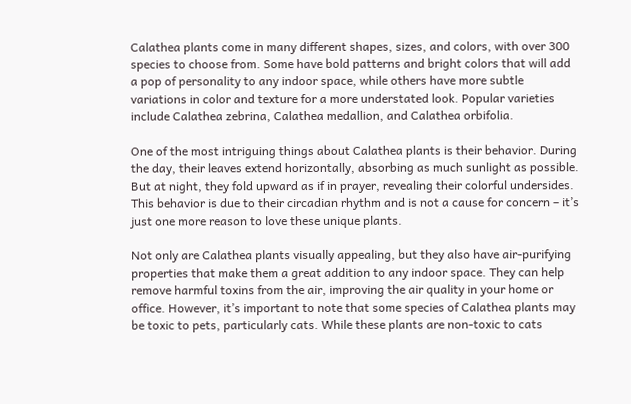Calathea plants come in many different shapes, sizes, and colors, with over 300 species to choose from. Some have bold patterns and bright colors that will add a pop of personality to any indoor space, while others have more subtle variations in color and texture for a more understated look. Popular varieties include Calathea zebrina, Calathea medallion, and Calathea orbifolia.

One of the most intriguing things about Calathea plants is their behavior. During the day, their leaves extend horizontally, absorbing as much sunlight as possible. But at night, they fold upward as if in prayer, revealing their colorful undersides. This behavior is due to their circadian rhythm and is not a cause for concern – it’s just one more reason to love these unique plants.

Not only are Calathea plants visually appealing, but they also have air-purifying properties that make them a great addition to any indoor space. They can help remove harmful toxins from the air, improving the air quality in your home or office. However, it’s important to note that some species of Calathea plants may be toxic to pets, particularly cats. While these plants are non-toxic to cats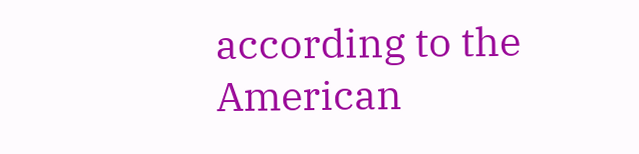according to the American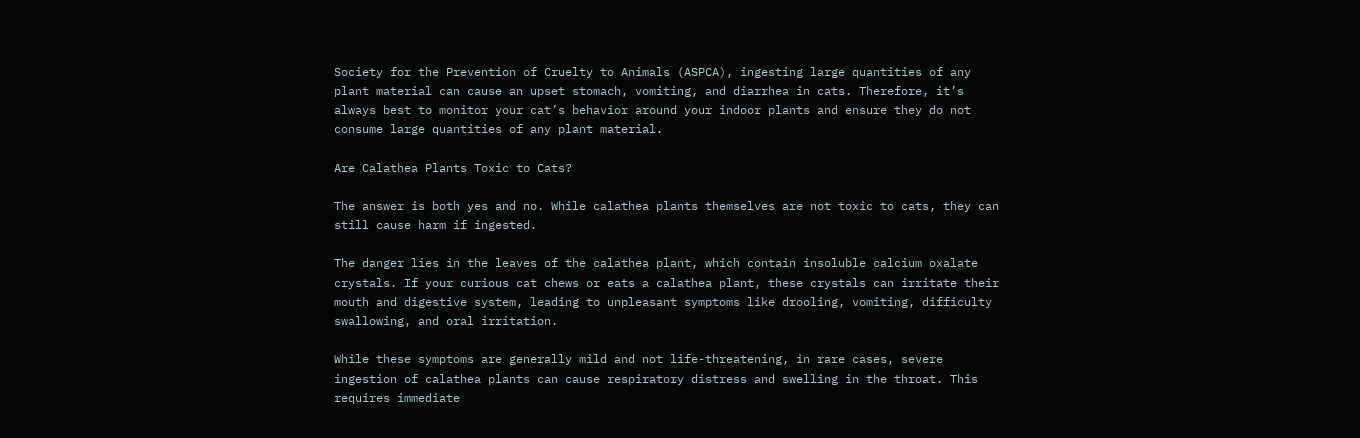Society for the Prevention of Cruelty to Animals (ASPCA), ingesting large quantities of any plant material can cause an upset stomach, vomiting, and diarrhea in cats. Therefore, it’s always best to monitor your cat’s behavior around your indoor plants and ensure they do not consume large quantities of any plant material.

Are Calathea Plants Toxic to Cats?

The answer is both yes and no. While calathea plants themselves are not toxic to cats, they can still cause harm if ingested.

The danger lies in the leaves of the calathea plant, which contain insoluble calcium oxalate crystals. If your curious cat chews or eats a calathea plant, these crystals can irritate their mouth and digestive system, leading to unpleasant symptoms like drooling, vomiting, difficulty swallowing, and oral irritation.

While these symptoms are generally mild and not life-threatening, in rare cases, severe ingestion of calathea plants can cause respiratory distress and swelling in the throat. This requires immediate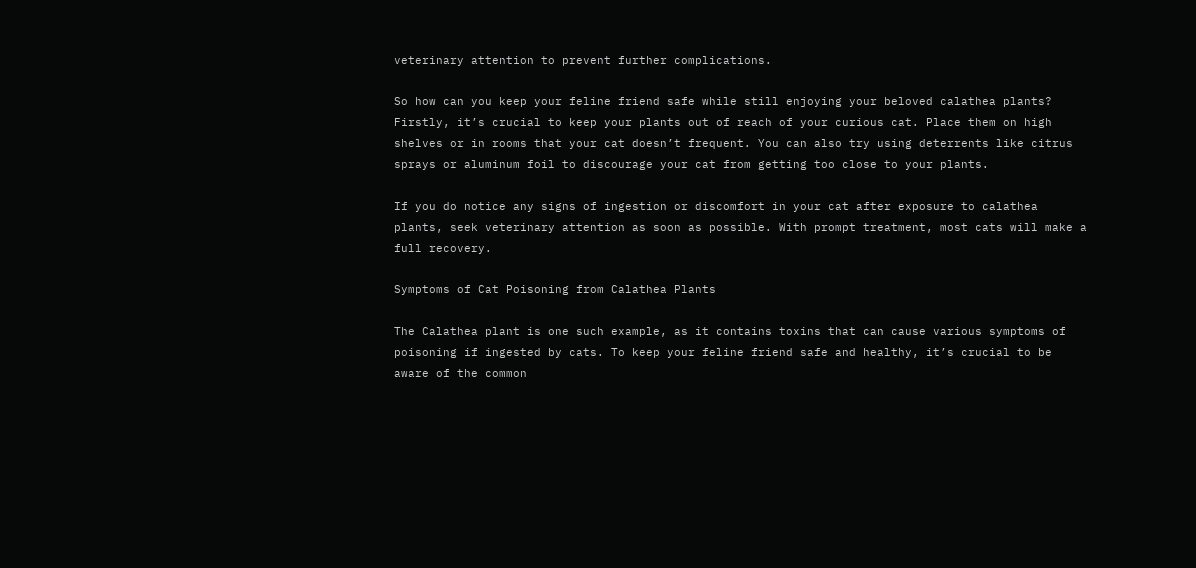veterinary attention to prevent further complications.

So how can you keep your feline friend safe while still enjoying your beloved calathea plants? Firstly, it’s crucial to keep your plants out of reach of your curious cat. Place them on high shelves or in rooms that your cat doesn’t frequent. You can also try using deterrents like citrus sprays or aluminum foil to discourage your cat from getting too close to your plants.

If you do notice any signs of ingestion or discomfort in your cat after exposure to calathea plants, seek veterinary attention as soon as possible. With prompt treatment, most cats will make a full recovery.

Symptoms of Cat Poisoning from Calathea Plants

The Calathea plant is one such example, as it contains toxins that can cause various symptoms of poisoning if ingested by cats. To keep your feline friend safe and healthy, it’s crucial to be aware of the common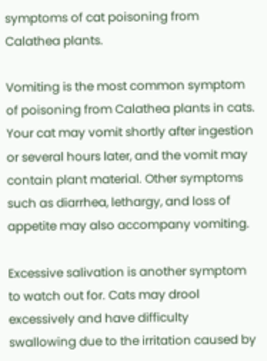symptoms of cat poisoning from Calathea plants.

Vomiting is the most common symptom of poisoning from Calathea plants in cats. Your cat may vomit shortly after ingestion or several hours later, and the vomit may contain plant material. Other symptoms such as diarrhea, lethargy, and loss of appetite may also accompany vomiting.

Excessive salivation is another symptom to watch out for. Cats may drool excessively and have difficulty swallowing due to the irritation caused by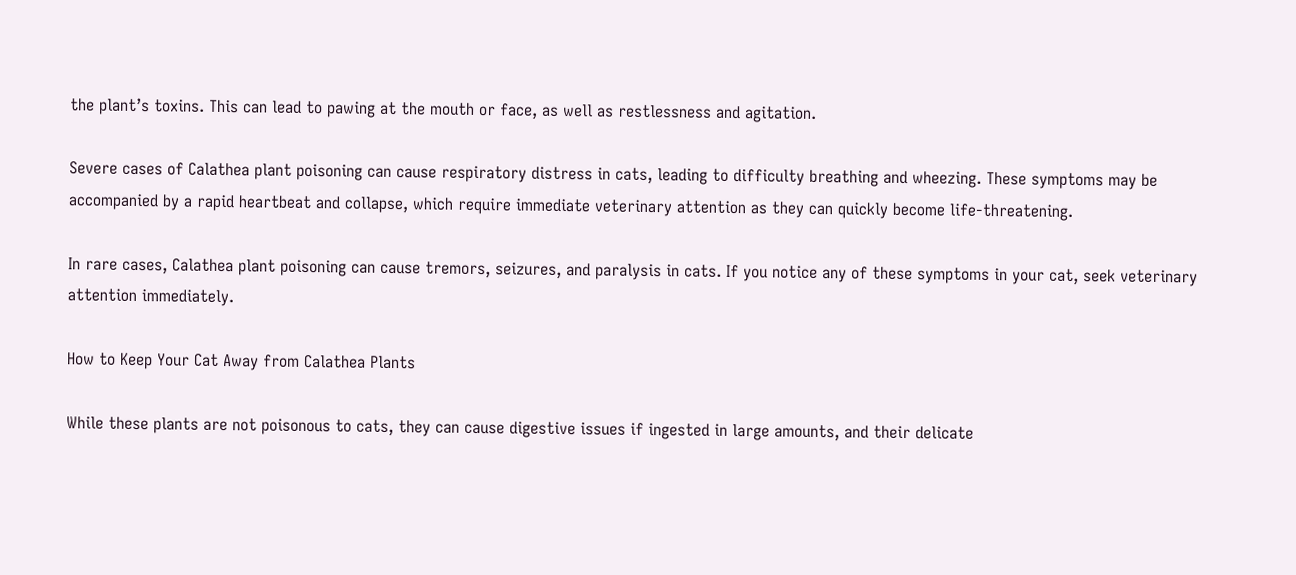the plant’s toxins. This can lead to pawing at the mouth or face, as well as restlessness and agitation.

Severe cases of Calathea plant poisoning can cause respiratory distress in cats, leading to difficulty breathing and wheezing. These symptoms may be accompanied by a rapid heartbeat and collapse, which require immediate veterinary attention as they can quickly become life-threatening.

In rare cases, Calathea plant poisoning can cause tremors, seizures, and paralysis in cats. If you notice any of these symptoms in your cat, seek veterinary attention immediately.

How to Keep Your Cat Away from Calathea Plants

While these plants are not poisonous to cats, they can cause digestive issues if ingested in large amounts, and their delicate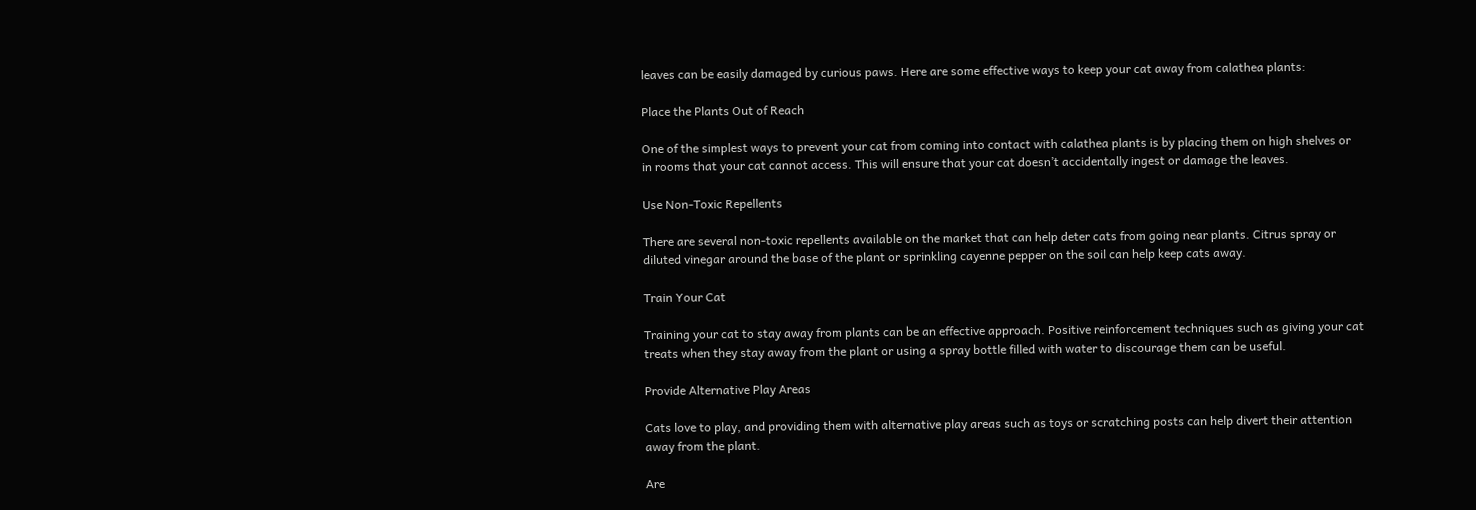leaves can be easily damaged by curious paws. Here are some effective ways to keep your cat away from calathea plants:

Place the Plants Out of Reach

One of the simplest ways to prevent your cat from coming into contact with calathea plants is by placing them on high shelves or in rooms that your cat cannot access. This will ensure that your cat doesn’t accidentally ingest or damage the leaves.

Use Non-Toxic Repellents

There are several non-toxic repellents available on the market that can help deter cats from going near plants. Citrus spray or diluted vinegar around the base of the plant or sprinkling cayenne pepper on the soil can help keep cats away.

Train Your Cat

Training your cat to stay away from plants can be an effective approach. Positive reinforcement techniques such as giving your cat treats when they stay away from the plant or using a spray bottle filled with water to discourage them can be useful.

Provide Alternative Play Areas

Cats love to play, and providing them with alternative play areas such as toys or scratching posts can help divert their attention away from the plant.

Are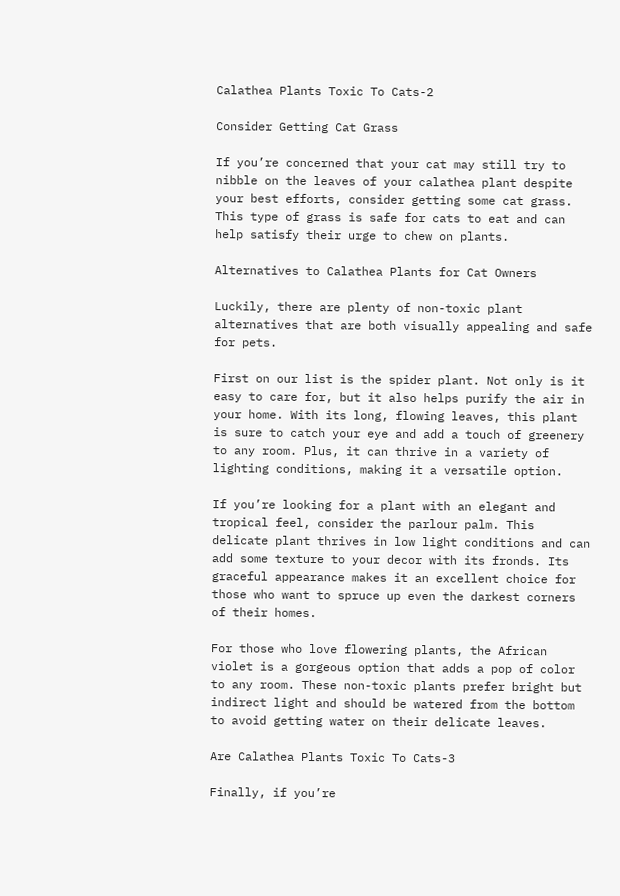Calathea Plants Toxic To Cats-2

Consider Getting Cat Grass

If you’re concerned that your cat may still try to nibble on the leaves of your calathea plant despite your best efforts, consider getting some cat grass. This type of grass is safe for cats to eat and can help satisfy their urge to chew on plants.

Alternatives to Calathea Plants for Cat Owners

Luckily, there are plenty of non-toxic plant alternatives that are both visually appealing and safe for pets.

First on our list is the spider plant. Not only is it easy to care for, but it also helps purify the air in your home. With its long, flowing leaves, this plant is sure to catch your eye and add a touch of greenery to any room. Plus, it can thrive in a variety of lighting conditions, making it a versatile option.

If you’re looking for a plant with an elegant and tropical feel, consider the parlour palm. This delicate plant thrives in low light conditions and can add some texture to your decor with its fronds. Its graceful appearance makes it an excellent choice for those who want to spruce up even the darkest corners of their homes.

For those who love flowering plants, the African violet is a gorgeous option that adds a pop of color to any room. These non-toxic plants prefer bright but indirect light and should be watered from the bottom to avoid getting water on their delicate leaves.

Are Calathea Plants Toxic To Cats-3

Finally, if you’re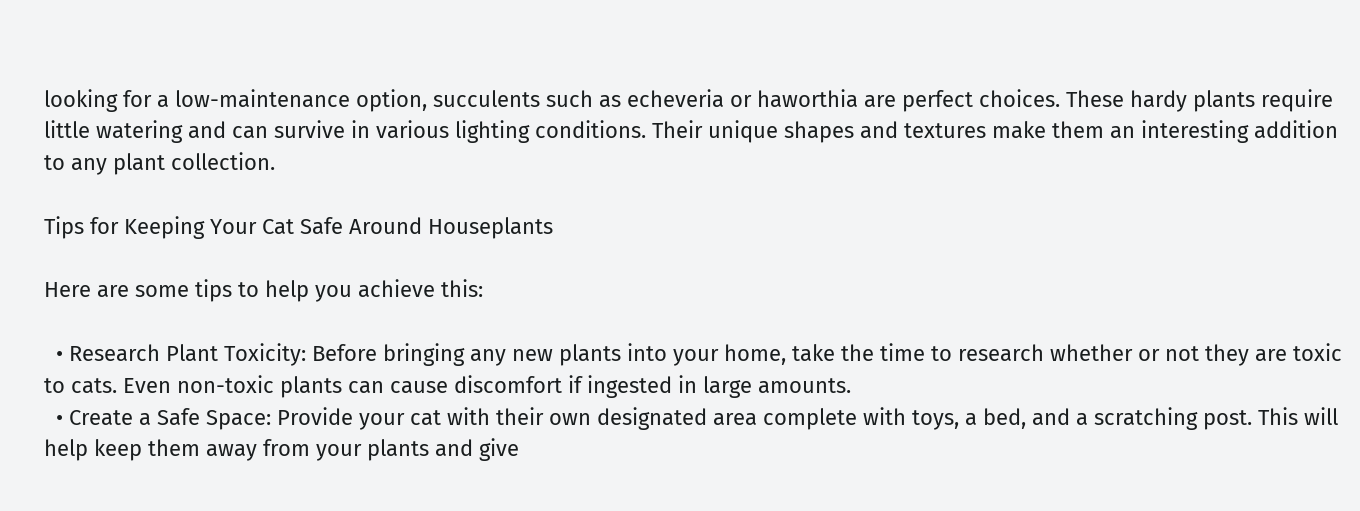looking for a low-maintenance option, succulents such as echeveria or haworthia are perfect choices. These hardy plants require little watering and can survive in various lighting conditions. Their unique shapes and textures make them an interesting addition to any plant collection.

Tips for Keeping Your Cat Safe Around Houseplants

Here are some tips to help you achieve this:

  • Research Plant Toxicity: Before bringing any new plants into your home, take the time to research whether or not they are toxic to cats. Even non-toxic plants can cause discomfort if ingested in large amounts.
  • Create a Safe Space: Provide your cat with their own designated area complete with toys, a bed, and a scratching post. This will help keep them away from your plants and give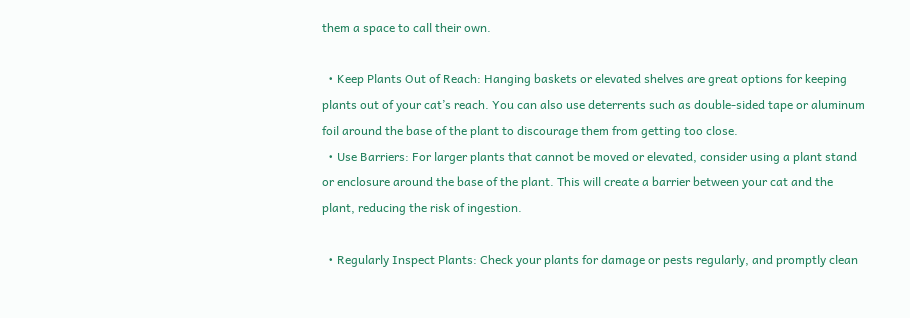them a space to call their own.

  • Keep Plants Out of Reach: Hanging baskets or elevated shelves are great options for keeping plants out of your cat’s reach. You can also use deterrents such as double-sided tape or aluminum foil around the base of the plant to discourage them from getting too close.
  • Use Barriers: For larger plants that cannot be moved or elevated, consider using a plant stand or enclosure around the base of the plant. This will create a barrier between your cat and the plant, reducing the risk of ingestion.

  • Regularly Inspect Plants: Check your plants for damage or pests regularly, and promptly clean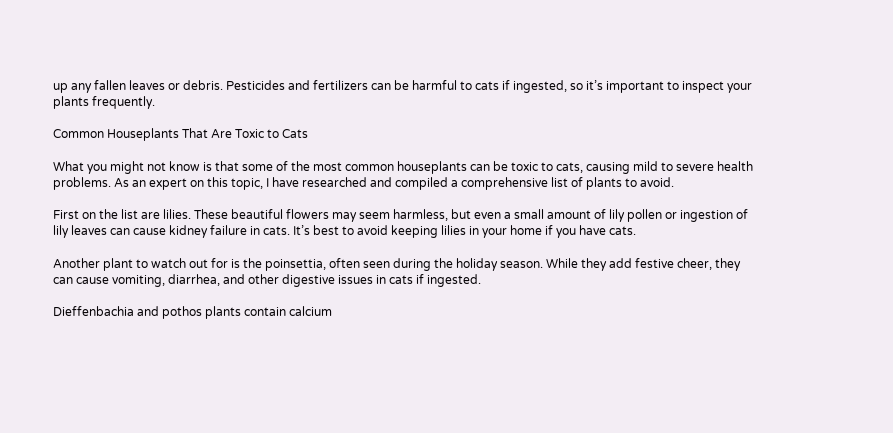up any fallen leaves or debris. Pesticides and fertilizers can be harmful to cats if ingested, so it’s important to inspect your plants frequently.

Common Houseplants That Are Toxic to Cats

What you might not know is that some of the most common houseplants can be toxic to cats, causing mild to severe health problems. As an expert on this topic, I have researched and compiled a comprehensive list of plants to avoid.

First on the list are lilies. These beautiful flowers may seem harmless, but even a small amount of lily pollen or ingestion of lily leaves can cause kidney failure in cats. It’s best to avoid keeping lilies in your home if you have cats.

Another plant to watch out for is the poinsettia, often seen during the holiday season. While they add festive cheer, they can cause vomiting, diarrhea, and other digestive issues in cats if ingested.

Dieffenbachia and pothos plants contain calcium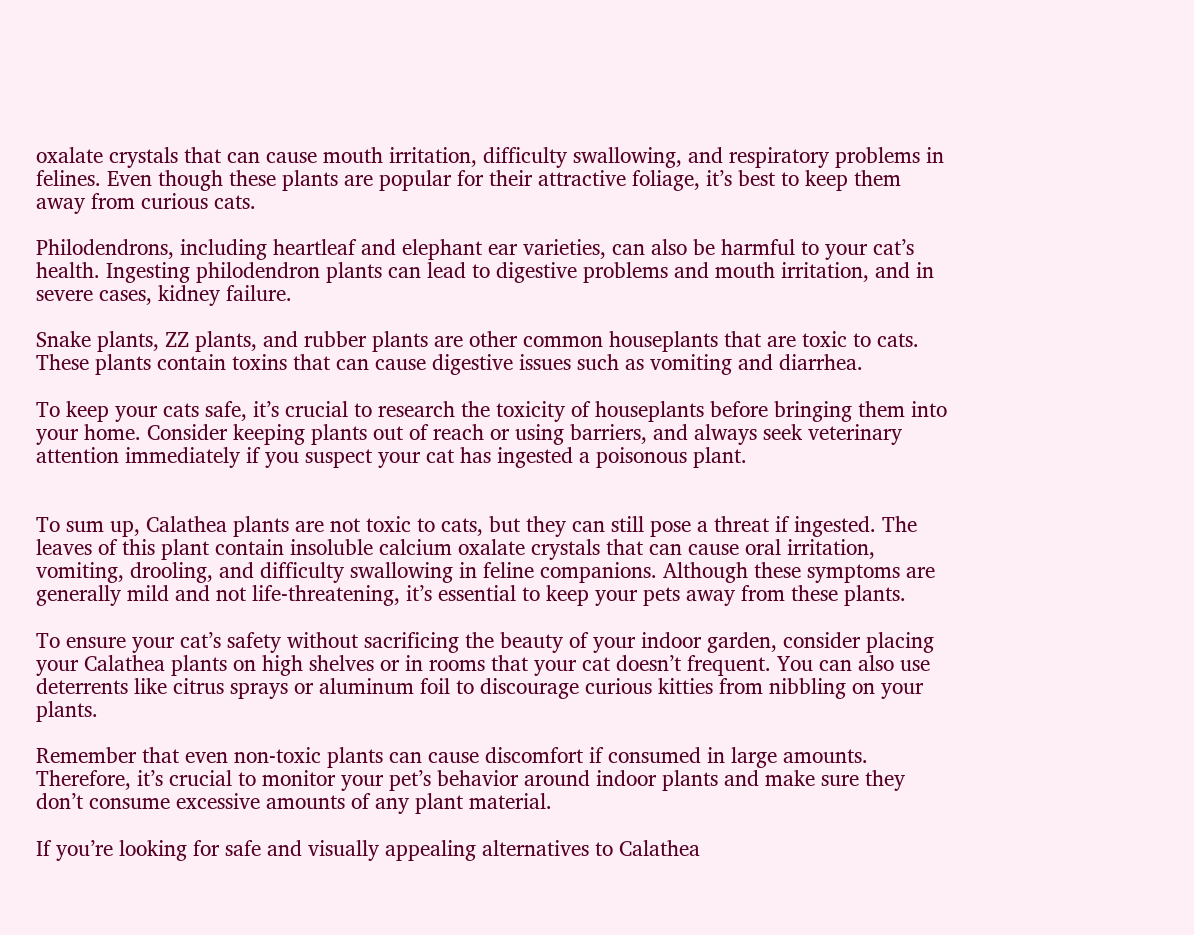oxalate crystals that can cause mouth irritation, difficulty swallowing, and respiratory problems in felines. Even though these plants are popular for their attractive foliage, it’s best to keep them away from curious cats.

Philodendrons, including heartleaf and elephant ear varieties, can also be harmful to your cat’s health. Ingesting philodendron plants can lead to digestive problems and mouth irritation, and in severe cases, kidney failure.

Snake plants, ZZ plants, and rubber plants are other common houseplants that are toxic to cats. These plants contain toxins that can cause digestive issues such as vomiting and diarrhea.

To keep your cats safe, it’s crucial to research the toxicity of houseplants before bringing them into your home. Consider keeping plants out of reach or using barriers, and always seek veterinary attention immediately if you suspect your cat has ingested a poisonous plant.


To sum up, Calathea plants are not toxic to cats, but they can still pose a threat if ingested. The leaves of this plant contain insoluble calcium oxalate crystals that can cause oral irritation, vomiting, drooling, and difficulty swallowing in feline companions. Although these symptoms are generally mild and not life-threatening, it’s essential to keep your pets away from these plants.

To ensure your cat’s safety without sacrificing the beauty of your indoor garden, consider placing your Calathea plants on high shelves or in rooms that your cat doesn’t frequent. You can also use deterrents like citrus sprays or aluminum foil to discourage curious kitties from nibbling on your plants.

Remember that even non-toxic plants can cause discomfort if consumed in large amounts. Therefore, it’s crucial to monitor your pet’s behavior around indoor plants and make sure they don’t consume excessive amounts of any plant material.

If you’re looking for safe and visually appealing alternatives to Calathea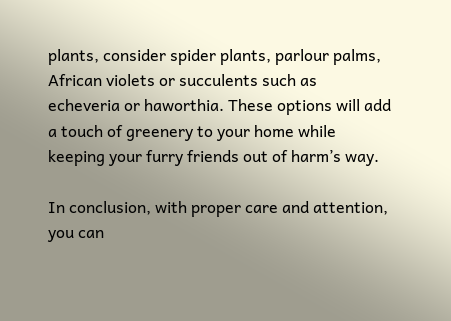plants, consider spider plants, parlour palms, African violets or succulents such as echeveria or haworthia. These options will add a touch of greenery to your home while keeping your furry friends out of harm’s way.

In conclusion, with proper care and attention, you can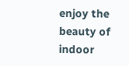enjoy the beauty of indoor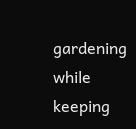gardening while keeping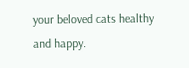your beloved cats healthy and happy.